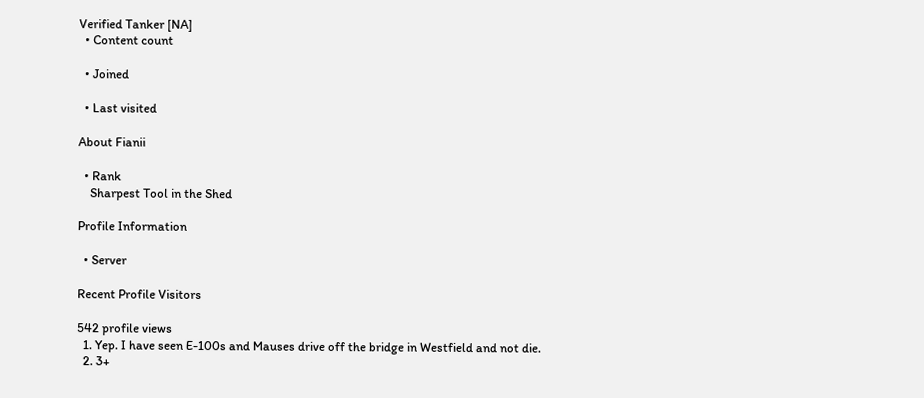Verified Tanker [NA]
  • Content count

  • Joined

  • Last visited

About Fianii

  • Rank
    Sharpest Tool in the Shed

Profile Information

  • Server

Recent Profile Visitors

542 profile views
  1. Yep. I have seen E-100s and Mauses drive off the bridge in Westfield and not die.
  2. 3+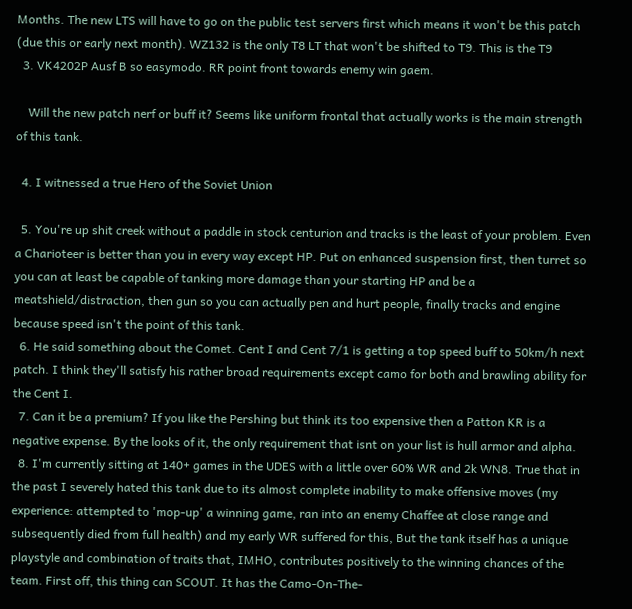Months. The new LTS will have to go on the public test servers first which means it won't be this patch (due this or early next month). WZ132 is the only T8 LT that won't be shifted to T9. This is the T9
  3. VK4202P Ausf B so easymodo. RR point front towards enemy win gaem.

    Will the new patch nerf or buff it? Seems like uniform frontal that actually works is the main strength of this tank.

  4. I witnessed a true Hero of the Soviet Union

  5. You're up shit creek without a paddle in stock centurion and tracks is the least of your problem. Even a Charioteer is better than you in every way except HP. Put on enhanced suspension first, then turret so you can at least be capable of tanking more damage than your starting HP and be a meatshield/distraction, then gun so you can actually pen and hurt people, finally tracks and engine because speed isn't the point of this tank.
  6. He said something about the Comet. Cent I and Cent 7/1 is getting a top speed buff to 50km/h next patch. I think they'll satisfy his rather broad requirements except camo for both and brawling ability for the Cent I.
  7. Can it be a premium? If you like the Pershing but think its too expensive then a Patton KR is a negative expense. By the looks of it, the only requirement that isnt on your list is hull armor and alpha.
  8. I'm currently sitting at 140+ games in the UDES with a little over 60% WR and 2k WN8. True that in the past I severely hated this tank due to its almost complete inability to make offensive moves (my experience: attempted to 'mop-up' a winning game, ran into an enemy Chaffee at close range and subsequently died from full health) and my early WR suffered for this, But the tank itself has a unique playstyle and combination of traits that, IMHO, contributes positively to the winning chances of the team. First off, this thing can SCOUT. It has the Camo-On-The-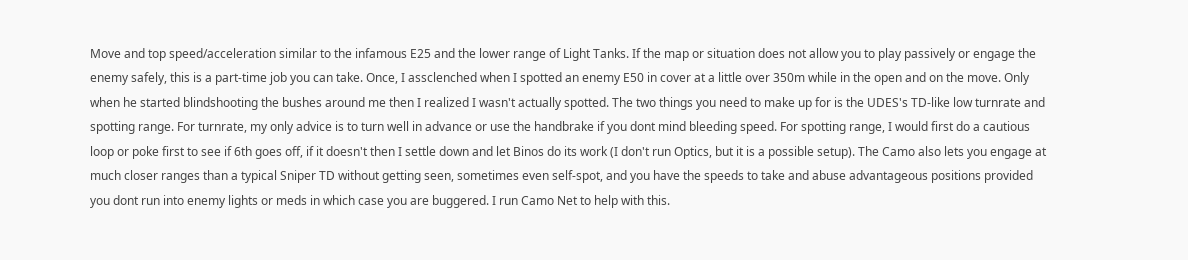Move and top speed/acceleration similar to the infamous E25 and the lower range of Light Tanks. If the map or situation does not allow you to play passively or engage the enemy safely, this is a part-time job you can take. Once, I assclenched when I spotted an enemy E50 in cover at a little over 350m while in the open and on the move. Only when he started blindshooting the bushes around me then I realized I wasn't actually spotted. The two things you need to make up for is the UDES's TD-like low turnrate and spotting range. For turnrate, my only advice is to turn well in advance or use the handbrake if you dont mind bleeding speed. For spotting range, I would first do a cautious loop or poke first to see if 6th goes off, if it doesn't then I settle down and let Binos do its work (I don't run Optics, but it is a possible setup). The Camo also lets you engage at much closer ranges than a typical Sniper TD without getting seen, sometimes even self-spot, and you have the speeds to take and abuse advantageous positions provided you dont run into enemy lights or meds in which case you are buggered. I run Camo Net to help with this.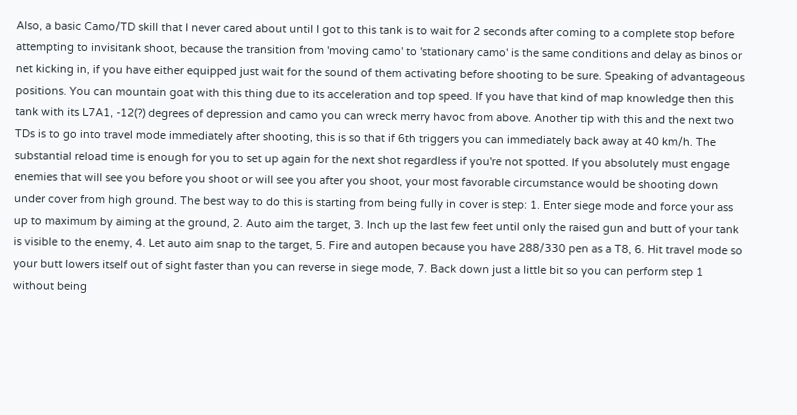Also, a basic Camo/TD skill that I never cared about until I got to this tank is to wait for 2 seconds after coming to a complete stop before attempting to invisitank shoot, because the transition from 'moving camo' to 'stationary camo' is the same conditions and delay as binos or net kicking in, if you have either equipped just wait for the sound of them activating before shooting to be sure. Speaking of advantageous positions. You can mountain goat with this thing due to its acceleration and top speed. If you have that kind of map knowledge then this tank with its L7A1, -12(?) degrees of depression and camo you can wreck merry havoc from above. Another tip with this and the next two TDs is to go into travel mode immediately after shooting, this is so that if 6th triggers you can immediately back away at 40 km/h. The substantial reload time is enough for you to set up again for the next shot regardless if you're not spotted. If you absolutely must engage enemies that will see you before you shoot or will see you after you shoot, your most favorable circumstance would be shooting down under cover from high ground. The best way to do this is starting from being fully in cover is step: 1. Enter siege mode and force your ass up to maximum by aiming at the ground, 2. Auto aim the target, 3. Inch up the last few feet until only the raised gun and butt of your tank is visible to the enemy, 4. Let auto aim snap to the target, 5. Fire and autopen because you have 288/330 pen as a T8, 6. Hit travel mode so your butt lowers itself out of sight faster than you can reverse in siege mode, 7. Back down just a little bit so you can perform step 1 without being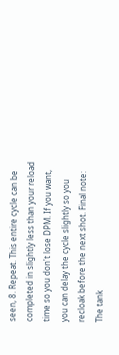seen, 8. Repeat. This entire cycle can be completed in slightly less than your reload time so you don't lose DPM. If you want, you can delay the cycle slightly so you recloak before the next shot. Final note: The tank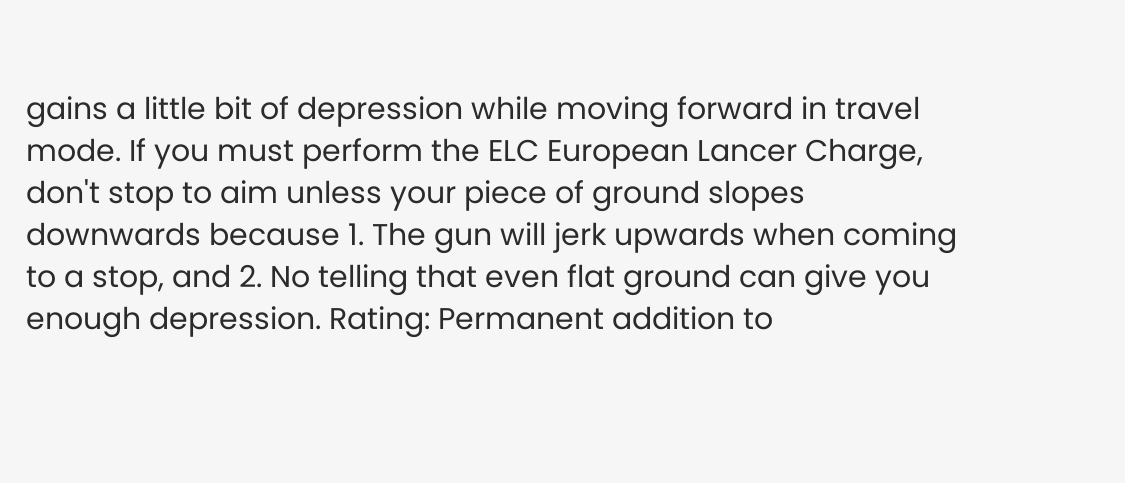gains a little bit of depression while moving forward in travel mode. If you must perform the ELC European Lancer Charge, don't stop to aim unless your piece of ground slopes downwards because 1. The gun will jerk upwards when coming to a stop, and 2. No telling that even flat ground can give you enough depression. Rating: Permanent addition to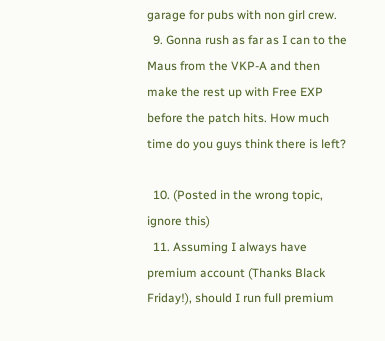garage for pubs with non girl crew.
  9. Gonna rush as far as I can to the Maus from the VKP-A and then make the rest up with Free EXP before the patch hits. How much time do you guys think there is left?

  10. (Posted in the wrong topic, ignore this)
  11. Assuming I always have premium account (Thanks Black Friday!), should I run full premium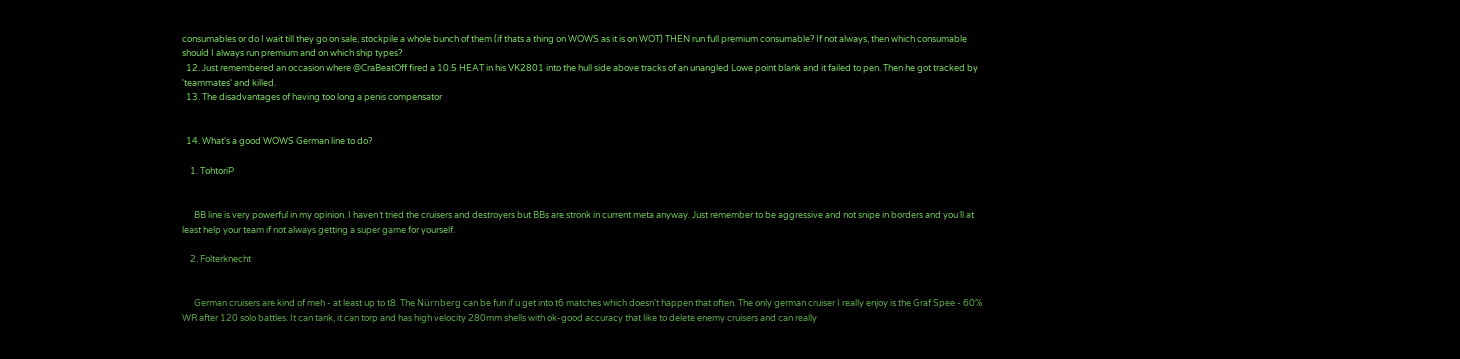consumables or do I wait till they go on sale, stockpile a whole bunch of them (if thats a thing on WOWS as it is on WOT) THEN run full premium consumable? If not always, then which consumable should I always run premium and on which ship types?
  12. Just remembered an occasion where @CraBeatOff fired a 10.5 HEAT in his VK2801 into the hull side above tracks of an unangled Lowe point blank and it failed to pen. Then he got tracked by 'teammates' and killed.
  13. The disadvantages of having too long a penis compensator


  14. What's a good WOWS German line to do?

    1. TohtoriP


      BB line is very powerful in my opinion. I haven´t tried the cruisers and destroyers but BBs are stronk in current meta anyway. Just remember to be aggressive and not snipe in borders and you´ll at least help your team if not always getting a super game for yourself.

    2. Folterknecht


      German cruisers are kind of meh - at least up to t8. The Nürnberg can be fun if u get into t6 matches which doesn't happen that often. The only german cruiser I really enjoy is the Graf Spee - 60% WR after 120 solo battles. It can tank, it can torp and has high velocity 280mm shells with ok-good accuracy that like to delete enemy cruisers and can really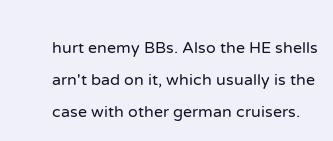hurt enemy BBs. Also the HE shells arn't bad on it, which usually is the case with other german cruisers.